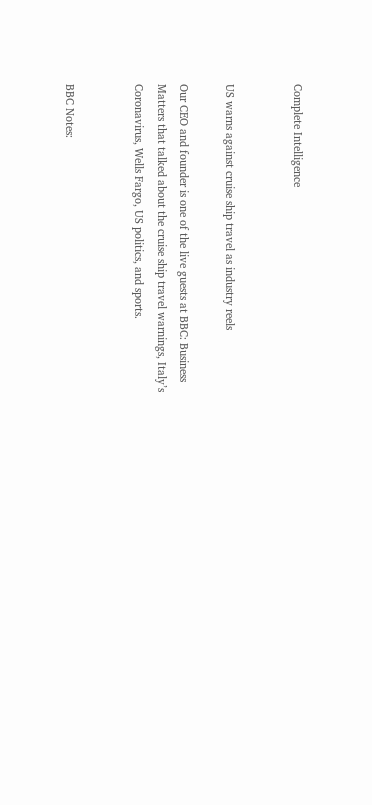Complete Intelligence


US warns against cruise ship travel as industry reels

Our CEO and founder is one of the live guests at BBC: Business Matters that talked about the cruise ship travel warnings, Italy’s Coronavirus, Wells Fargo, US politics, and sports.


BBC Notes: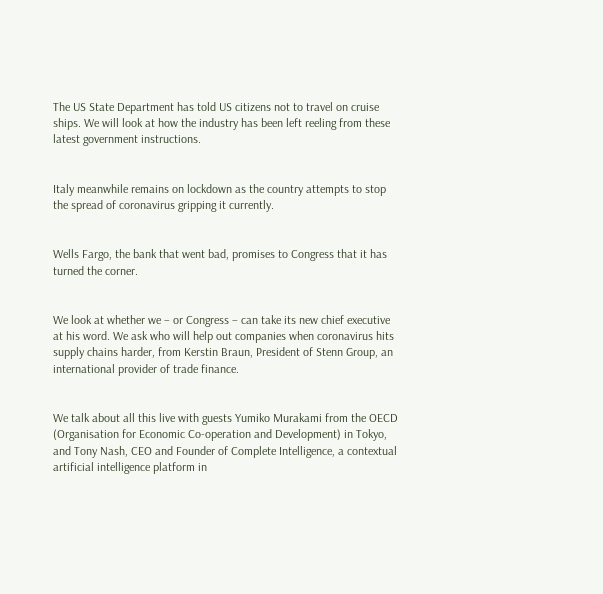The US State Department has told US citizens not to travel on cruise ships. We will look at how the industry has been left reeling from these latest government instructions.


Italy meanwhile remains on lockdown as the country attempts to stop the spread of coronavirus gripping it currently.


Wells Fargo, the bank that went bad, promises to Congress that it has turned the corner.


We look at whether we – or Congress – can take its new chief executive at his word. We ask who will help out companies when coronavirus hits supply chains harder, from Kerstin Braun, President of Stenn Group, an international provider of trade finance.


We talk about all this live with guests Yumiko Murakami from the OECD (Organisation for Economic Co-operation and Development) in Tokyo, and Tony Nash, CEO and Founder of Complete Intelligence, a contextual artificial intelligence platform in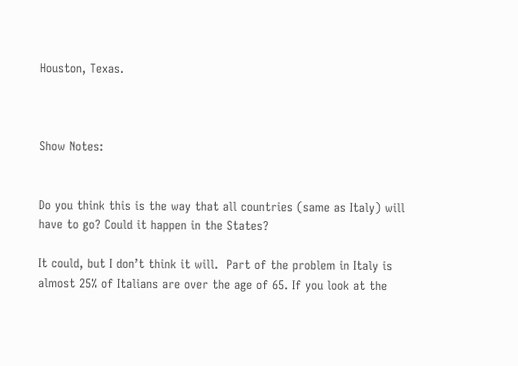Houston, Texas.



Show Notes:


Do you think this is the way that all countries (same as Italy) will have to go? Could it happen in the States?

It could, but I don’t think it will.  Part of the problem in Italy is almost 25% of Italians are over the age of 65. If you look at the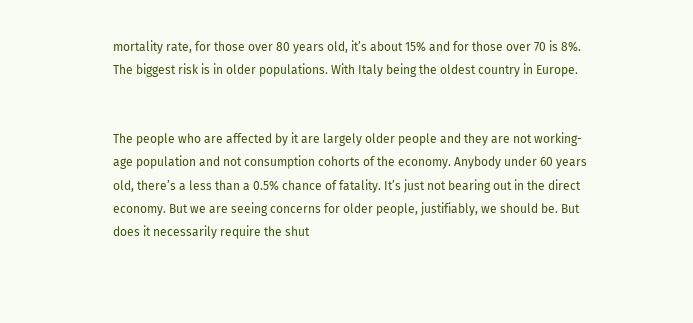mortality rate, for those over 80 years old, it’s about 15% and for those over 70 is 8%. The biggest risk is in older populations. With Italy being the oldest country in Europe.


The people who are affected by it are largely older people and they are not working-age population and not consumption cohorts of the economy. Anybody under 60 years old, there’s a less than a 0.5% chance of fatality. It’s just not bearing out in the direct economy. But we are seeing concerns for older people, justifiably, we should be. But does it necessarily require the shut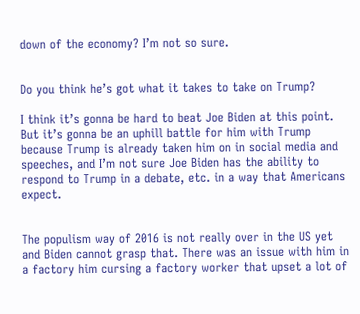down of the economy? I’m not so sure.


Do you think he’s got what it takes to take on Trump?

I think it’s gonna be hard to beat Joe Biden at this point. But it’s gonna be an uphill battle for him with Trump because Trump is already taken him on in social media and speeches, and I’m not sure Joe Biden has the ability to respond to Trump in a debate, etc. in a way that Americans expect.


The populism way of 2016 is not really over in the US yet and Biden cannot grasp that. There was an issue with him in a factory him cursing a factory worker that upset a lot of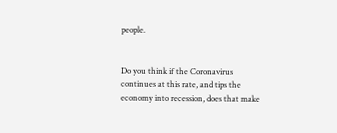people.


Do you think if the Coronavirus continues at this rate, and tips the economy into recession, does that make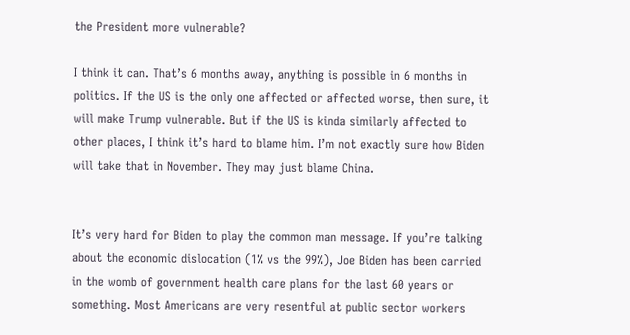the President more vulnerable?

I think it can. That’s 6 months away, anything is possible in 6 months in politics. If the US is the only one affected or affected worse, then sure, it will make Trump vulnerable. But if the US is kinda similarly affected to other places, I think it’s hard to blame him. I’m not exactly sure how Biden will take that in November. They may just blame China.


It’s very hard for Biden to play the common man message. If you’re talking about the economic dislocation (1% vs the 99%), Joe Biden has been carried in the womb of government health care plans for the last 60 years or something. Most Americans are very resentful at public sector workers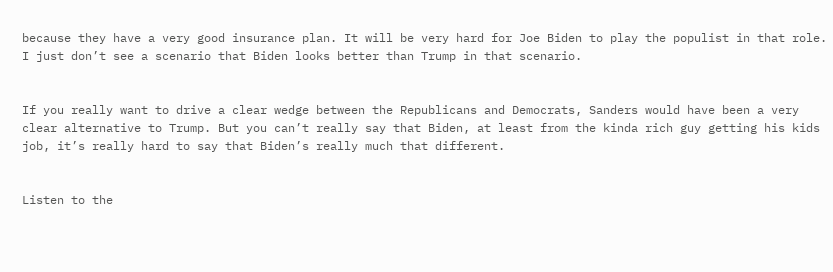because they have a very good insurance plan. It will be very hard for Joe Biden to play the populist in that role. I just don’t see a scenario that Biden looks better than Trump in that scenario.


If you really want to drive a clear wedge between the Republicans and Democrats, Sanders would have been a very clear alternative to Trump. But you can’t really say that Biden, at least from the kinda rich guy getting his kids job, it’s really hard to say that Biden’s really much that different.


Listen to the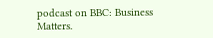podcast on BBC: Business Matters.